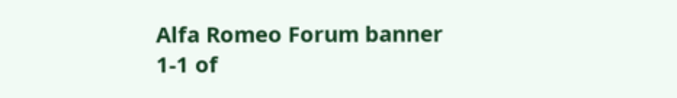Alfa Romeo Forum banner
1-1 of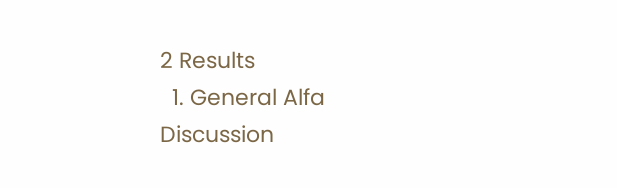2 Results
  1. General Alfa Discussion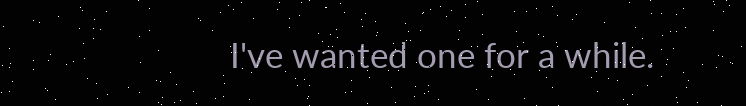I've wanted one for a while.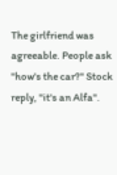The girlfriend was agreeable. People ask "how's the car?" Stock reply, "it's an Alfa".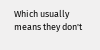Which usually means they don't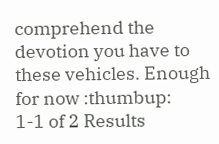comprehend the devotion you have to these vehicles. Enough for now :thumbup:
1-1 of 2 Results